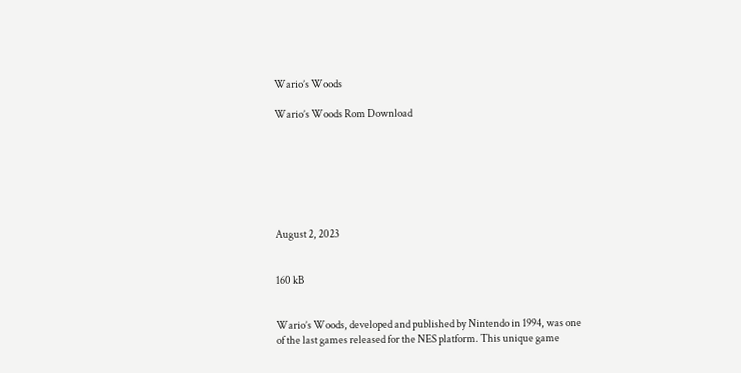Wario’s Woods

Wario’s Woods Rom Download







August 2, 2023


160 kB


Wario’s Woods, developed and published by Nintendo in 1994, was one of the last games released for the NES platform. This unique game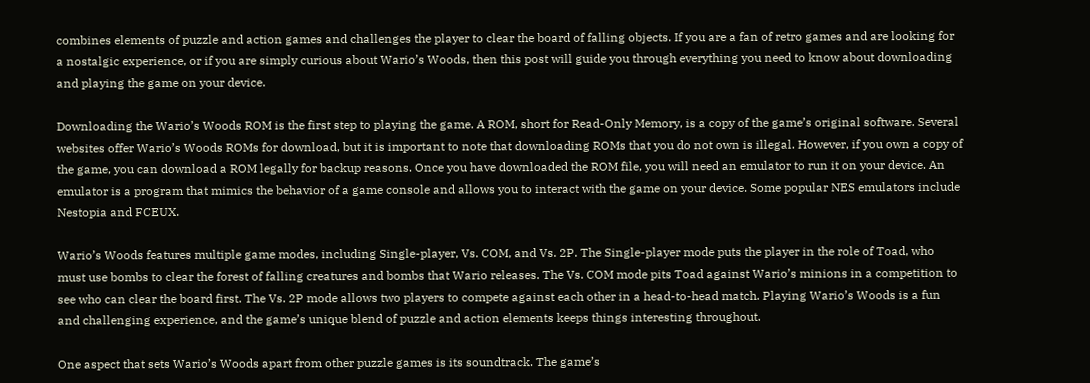combines elements of puzzle and action games and challenges the player to clear the board of falling objects. If you are a fan of retro games and are looking for a nostalgic experience, or if you are simply curious about Wario’s Woods, then this post will guide you through everything you need to know about downloading and playing the game on your device.

Downloading the Wario’s Woods ROM is the first step to playing the game. A ROM, short for Read-Only Memory, is a copy of the game’s original software. Several websites offer Wario’s Woods ROMs for download, but it is important to note that downloading ROMs that you do not own is illegal. However, if you own a copy of the game, you can download a ROM legally for backup reasons. Once you have downloaded the ROM file, you will need an emulator to run it on your device. An emulator is a program that mimics the behavior of a game console and allows you to interact with the game on your device. Some popular NES emulators include Nestopia and FCEUX.

Wario’s Woods features multiple game modes, including Single-player, Vs. COM, and Vs. 2P. The Single-player mode puts the player in the role of Toad, who must use bombs to clear the forest of falling creatures and bombs that Wario releases. The Vs. COM mode pits Toad against Wario’s minions in a competition to see who can clear the board first. The Vs. 2P mode allows two players to compete against each other in a head-to-head match. Playing Wario’s Woods is a fun and challenging experience, and the game’s unique blend of puzzle and action elements keeps things interesting throughout.

One aspect that sets Wario’s Woods apart from other puzzle games is its soundtrack. The game’s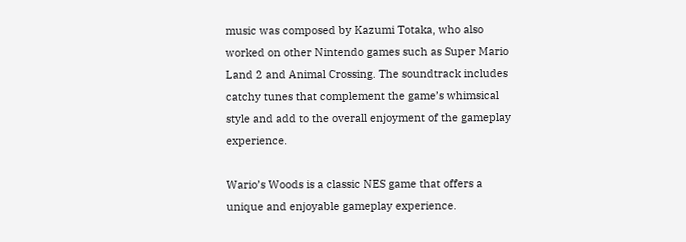music was composed by Kazumi Totaka, who also worked on other Nintendo games such as Super Mario Land 2 and Animal Crossing. The soundtrack includes catchy tunes that complement the game’s whimsical style and add to the overall enjoyment of the gameplay experience.

Wario’s Woods is a classic NES game that offers a unique and enjoyable gameplay experience.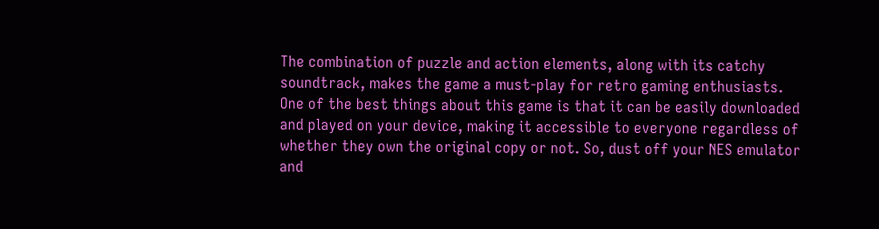The combination of puzzle and action elements, along with its catchy soundtrack, makes the game a must-play for retro gaming enthusiasts. One of the best things about this game is that it can be easily downloaded and played on your device, making it accessible to everyone regardless of whether they own the original copy or not. So, dust off your NES emulator and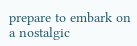prepare to embark on a nostalgic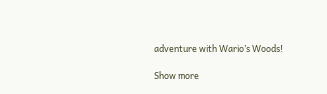adventure with Wario’s Woods!

Show more